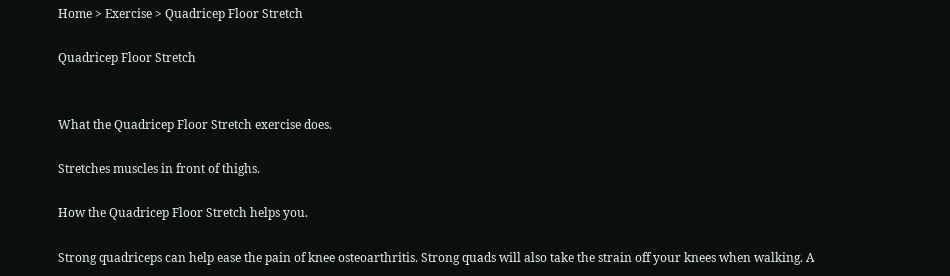Home > Exercise > Quadricep Floor Stretch

Quadricep Floor Stretch


What the Quadricep Floor Stretch exercise does.

Stretches muscles in front of thighs.

How the Quadricep Floor Stretch helps you.

Strong quadriceps can help ease the pain of knee osteoarthritis. Strong quads will also take the strain off your knees when walking. A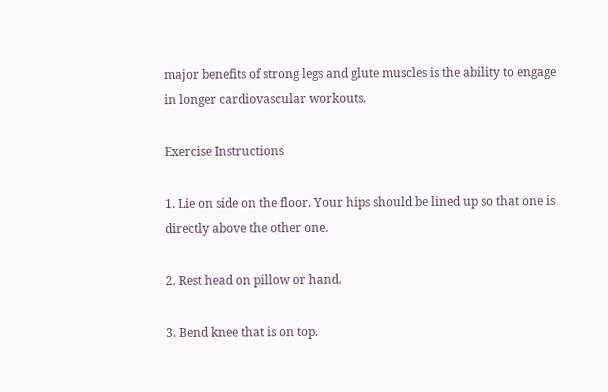major benefits of strong legs and glute muscles is the ability to engage in longer cardiovascular workouts.

Exercise Instructions

1. Lie on side on the floor. Your hips should be lined up so that one is directly above the other one.

2. Rest head on pillow or hand.

3. Bend knee that is on top.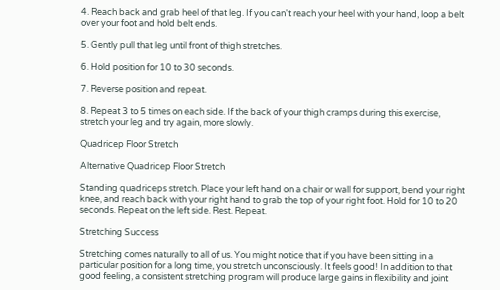4. Reach back and grab heel of that leg. If you can't reach your heel with your hand, loop a belt over your foot and hold belt ends.

5. Gently pull that leg until front of thigh stretches.

6. Hold position for 10 to 30 seconds.

7. Reverse position and repeat.

8. Repeat 3 to 5 times on each side. If the back of your thigh cramps during this exercise, stretch your leg and try again, more slowly.

Quadricep Floor Stretch

Alternative Quadricep Floor Stretch

Standing quadriceps stretch. Place your left hand on a chair or wall for support, bend your right knee, and reach back with your right hand to grab the top of your right foot. Hold for 10 to 20 seconds. Repeat on the left side. Rest. Repeat.

Stretching Success

Stretching comes naturally to all of us. You might notice that if you have been sitting in a particular position for a long time, you stretch unconsciously. It feels good! In addition to that good feeling, a consistent stretching program will produce large gains in flexibility and joint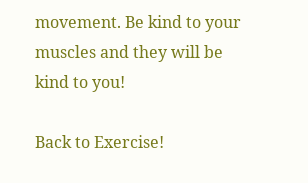movement. Be kind to your muscles and they will be kind to you!

Back to Exercise!